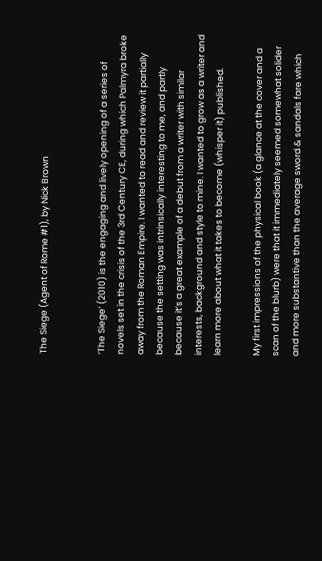The Siege (Agent of Rome #1), by Nick Brown


‘The Siege’ (2010) is the engaging and lively opening of a series of novels set in the crisis of the 3rd Century CE, during which Palmyra broke away from the Roman Empire. I wanted to read and review it partially because the setting was intrinsically interesting to me, and partly because it’s a great example of a debut from a writer with similar interests, background and style to mine. I wanted to grow as a writer and learn more about what it takes to become (whisper it) published.

My first impressions of the physical book (a glance at the cover and a scan of the blurb) were that it immediately seemed somewhat solider and more substantive than the average sword & sandals fare which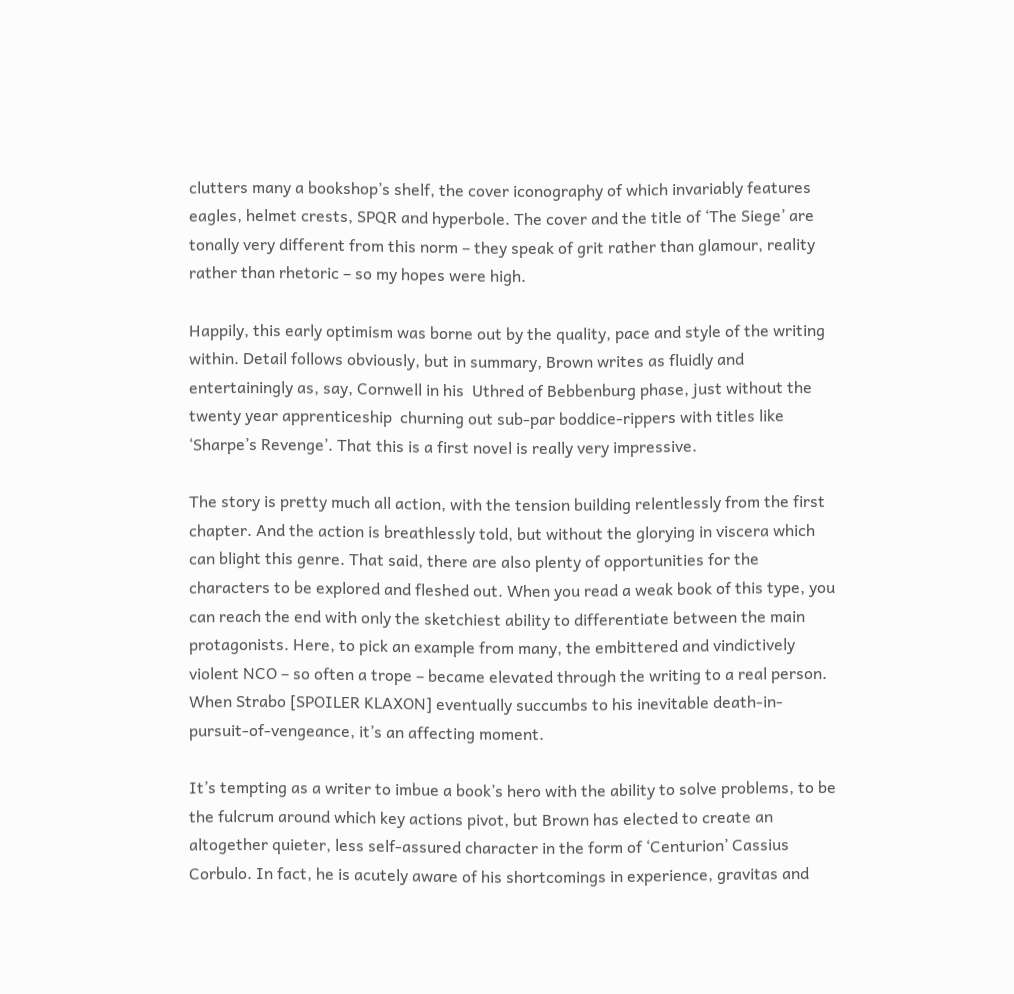clutters many a bookshop’s shelf, the cover iconography of which invariably features eagles, helmet crests, SPQR and hyperbole. The cover and the title of ‘The Siege’ are tonally very different from this norm – they speak of grit rather than glamour, reality rather than rhetoric – so my hopes were high.

Happily, this early optimism was borne out by the quality, pace and style of the writing within. Detail follows obviously, but in summary, Brown writes as fluidly and entertainingly as, say, Cornwell in his  Uthred of Bebbenburg phase, just without the twenty year apprenticeship  churning out sub-par boddice-rippers with titles like ‘Sharpe’s Revenge’. That this is a first novel is really very impressive.

The story is pretty much all action, with the tension building relentlessly from the first chapter. And the action is breathlessly told, but without the glorying in viscera which can blight this genre. That said, there are also plenty of opportunities for the characters to be explored and fleshed out. When you read a weak book of this type, you can reach the end with only the sketchiest ability to differentiate between the main protagonists. Here, to pick an example from many, the embittered and vindictively violent NCO – so often a trope – became elevated through the writing to a real person. When Strabo [SPOILER KLAXON] eventually succumbs to his inevitable death-in-pursuit-of-vengeance, it’s an affecting moment.

It’s tempting as a writer to imbue a book’s hero with the ability to solve problems, to be the fulcrum around which key actions pivot, but Brown has elected to create an altogether quieter, less self-assured character in the form of ‘Centurion’ Cassius Corbulo. In fact, he is acutely aware of his shortcomings in experience, gravitas and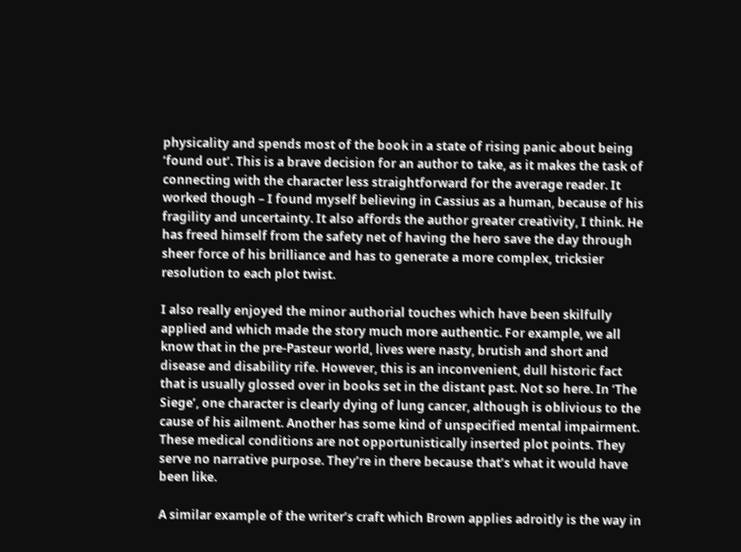physicality and spends most of the book in a state of rising panic about being ‘found out’. This is a brave decision for an author to take, as it makes the task of connecting with the character less straightforward for the average reader. It worked though – I found myself believing in Cassius as a human, because of his fragility and uncertainty. It also affords the author greater creativity, I think. He has freed himself from the safety net of having the hero save the day through sheer force of his brilliance and has to generate a more complex, tricksier resolution to each plot twist.

I also really enjoyed the minor authorial touches which have been skilfully applied and which made the story much more authentic. For example, we all know that in the pre-Pasteur world, lives were nasty, brutish and short and disease and disability rife. However, this is an inconvenient, dull historic fact that is usually glossed over in books set in the distant past. Not so here. In ‘The Siege’, one character is clearly dying of lung cancer, although is oblivious to the cause of his ailment. Another has some kind of unspecified mental impairment. These medical conditions are not opportunistically inserted plot points. They serve no narrative purpose. They’re in there because that’s what it would have been like.

A similar example of the writer’s craft which Brown applies adroitly is the way in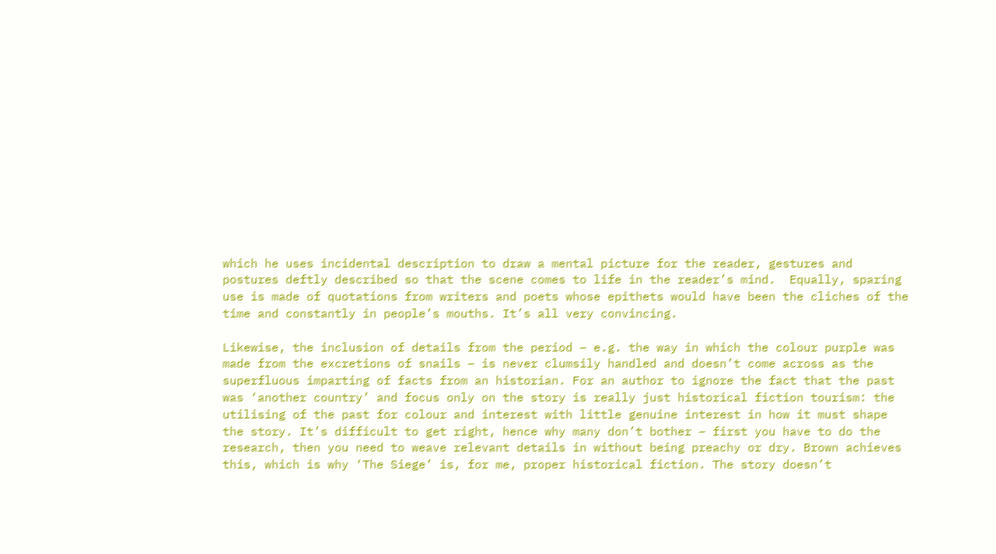which he uses incidental description to draw a mental picture for the reader, gestures and postures deftly described so that the scene comes to life in the reader’s mind.  Equally, sparing use is made of quotations from writers and poets whose epithets would have been the cliches of the time and constantly in people’s mouths. It’s all very convincing.

Likewise, the inclusion of details from the period – e.g. the way in which the colour purple was made from the excretions of snails – is never clumsily handled and doesn’t come across as the superfluous imparting of facts from an historian. For an author to ignore the fact that the past was ‘another country’ and focus only on the story is really just historical fiction tourism: the utilising of the past for colour and interest with little genuine interest in how it must shape the story. It’s difficult to get right, hence why many don’t bother – first you have to do the research, then you need to weave relevant details in without being preachy or dry. Brown achieves this, which is why ‘The Siege’ is, for me, proper historical fiction. The story doesn’t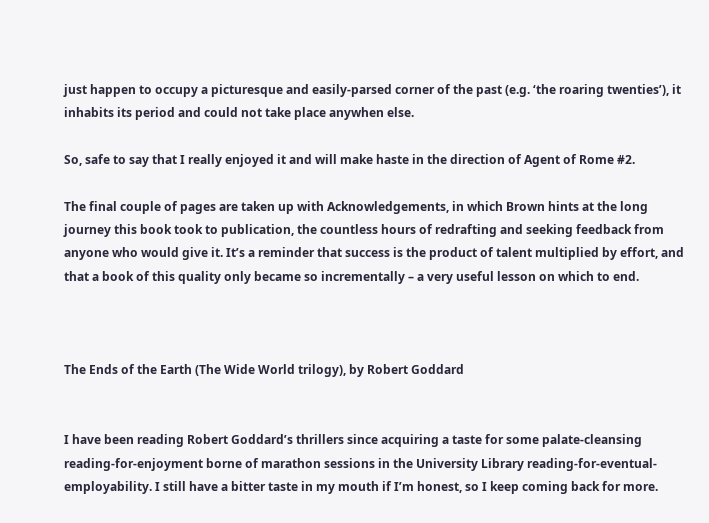just happen to occupy a picturesque and easily-parsed corner of the past (e.g. ‘the roaring twenties’), it inhabits its period and could not take place anywhen else.

So, safe to say that I really enjoyed it and will make haste in the direction of Agent of Rome #2.

The final couple of pages are taken up with Acknowledgements, in which Brown hints at the long journey this book took to publication, the countless hours of redrafting and seeking feedback from anyone who would give it. It’s a reminder that success is the product of talent multiplied by effort, and that a book of this quality only became so incrementally – a very useful lesson on which to end.



The Ends of the Earth (The Wide World trilogy), by Robert Goddard


I have been reading Robert Goddard’s thrillers since acquiring a taste for some palate-cleansing reading-for-enjoyment borne of marathon sessions in the University Library reading-for-eventual-employability. I still have a bitter taste in my mouth if I’m honest, so I keep coming back for more.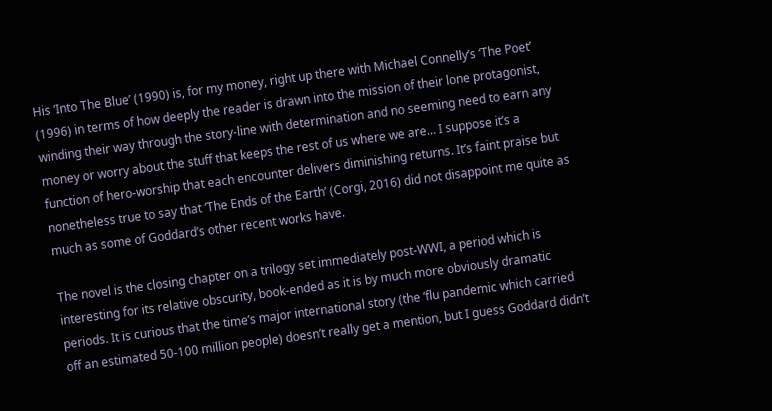His ‘Into The Blue’ (1990) is, for my money, right up there with Michael Connelly’s ‘The Poet’ (1996) in terms of how deeply the reader is drawn into the mission of their lone protagonist, winding their way through the story-line with determination and no seeming need to earn any money or worry about the stuff that keeps the rest of us where we are… I suppose it’s a function of hero-worship that each encounter delivers diminishing returns. It’s faint praise but nonetheless true to say that ‘The Ends of the Earth’ (Corgi, 2016) did not disappoint me quite as much as some of Goddard’s other recent works have.

The novel is the closing chapter on a trilogy set immediately post-WWI, a period which is interesting for its relative obscurity, book-ended as it is by much more obviously dramatic periods. It is curious that the time’s major international story (the ‘flu pandemic which carried off an estimated 50-100 million people) doesn’t really get a mention, but I guess Goddard didn’t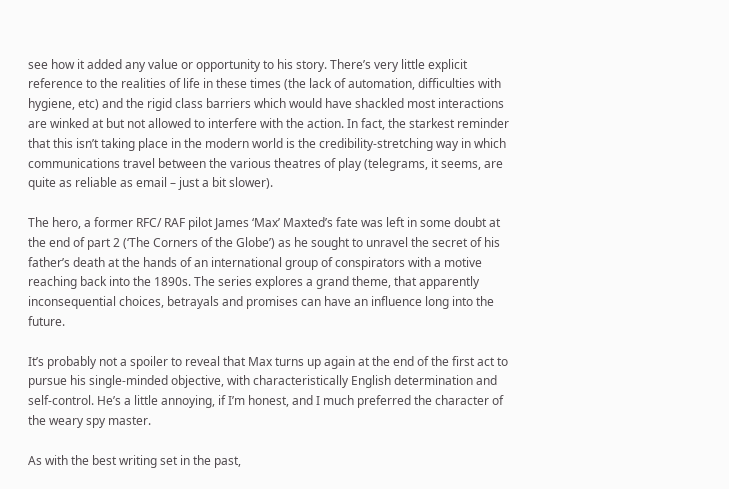see how it added any value or opportunity to his story. There’s very little explicit reference to the realities of life in these times (the lack of automation, difficulties with hygiene, etc) and the rigid class barriers which would have shackled most interactions are winked at but not allowed to interfere with the action. In fact, the starkest reminder that this isn’t taking place in the modern world is the credibility-stretching way in which communications travel between the various theatres of play (telegrams, it seems, are quite as reliable as email – just a bit slower).

The hero, a former RFC/ RAF pilot James ‘Max’ Maxted’s fate was left in some doubt at the end of part 2 (‘The Corners of the Globe’) as he sought to unravel the secret of his father’s death at the hands of an international group of conspirators with a motive reaching back into the 1890s. The series explores a grand theme, that apparently inconsequential choices, betrayals and promises can have an influence long into the future.

It’s probably not a spoiler to reveal that Max turns up again at the end of the first act to pursue his single-minded objective, with characteristically English determination and self-control. He’s a little annoying, if I’m honest, and I much preferred the character of the weary spy master.

As with the best writing set in the past,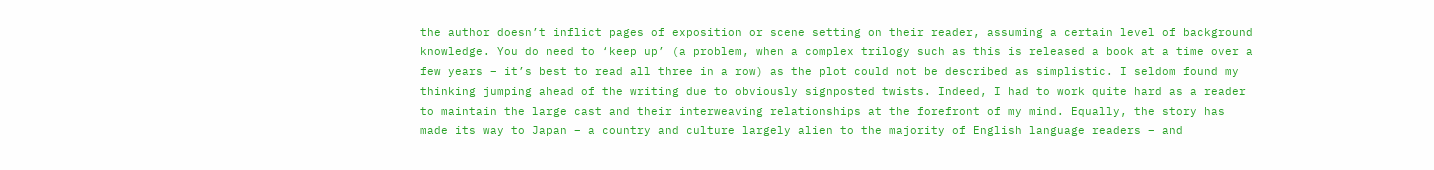the author doesn’t inflict pages of exposition or scene setting on their reader, assuming a certain level of background knowledge. You do need to ‘keep up’ (a problem, when a complex trilogy such as this is released a book at a time over a few years – it’s best to read all three in a row) as the plot could not be described as simplistic. I seldom found my thinking jumping ahead of the writing due to obviously signposted twists. Indeed, I had to work quite hard as a reader to maintain the large cast and their interweaving relationships at the forefront of my mind. Equally, the story has made its way to Japan – a country and culture largely alien to the majority of English language readers – and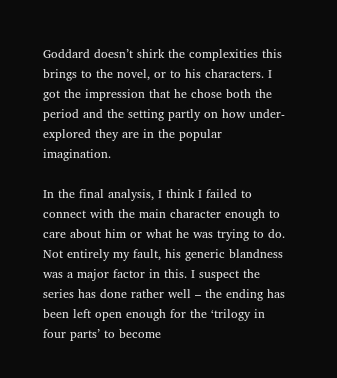Goddard doesn’t shirk the complexities this brings to the novel, or to his characters. I got the impression that he chose both the period and the setting partly on how under-explored they are in the popular imagination.

In the final analysis, I think I failed to connect with the main character enough to care about him or what he was trying to do. Not entirely my fault, his generic blandness was a major factor in this. I suspect the series has done rather well – the ending has been left open enough for the ‘trilogy in four parts’ to become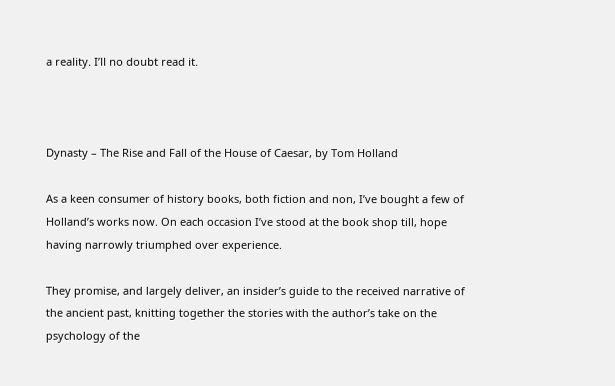a reality. I’ll no doubt read it.



Dynasty – The Rise and Fall of the House of Caesar, by Tom Holland

As a keen consumer of history books, both fiction and non, I’ve bought a few of Holland’s works now. On each occasion I’ve stood at the book shop till, hope having narrowly triumphed over experience.

They promise, and largely deliver, an insider’s guide to the received narrative of the ancient past, knitting together the stories with the author’s take on the psychology of the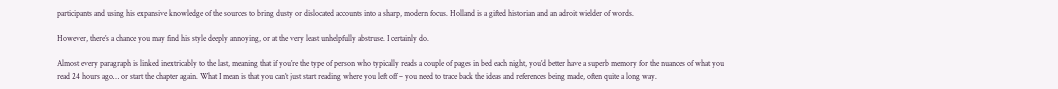participants and using his expansive knowledge of the sources to bring dusty or dislocated accounts into a sharp, modern focus. Holland is a gifted historian and an adroit wielder of words.

However, there’s a chance you may find his style deeply annoying, or at the very least unhelpfully abstruse. I certainly do.

Almost every paragraph is linked inextricably to the last, meaning that if you’re the type of person who typically reads a couple of pages in bed each night, you’d better have a superb memory for the nuances of what you read 24 hours ago… or start the chapter again. What I mean is that you can’t just start reading where you left off – you need to trace back the ideas and references being made, often quite a long way.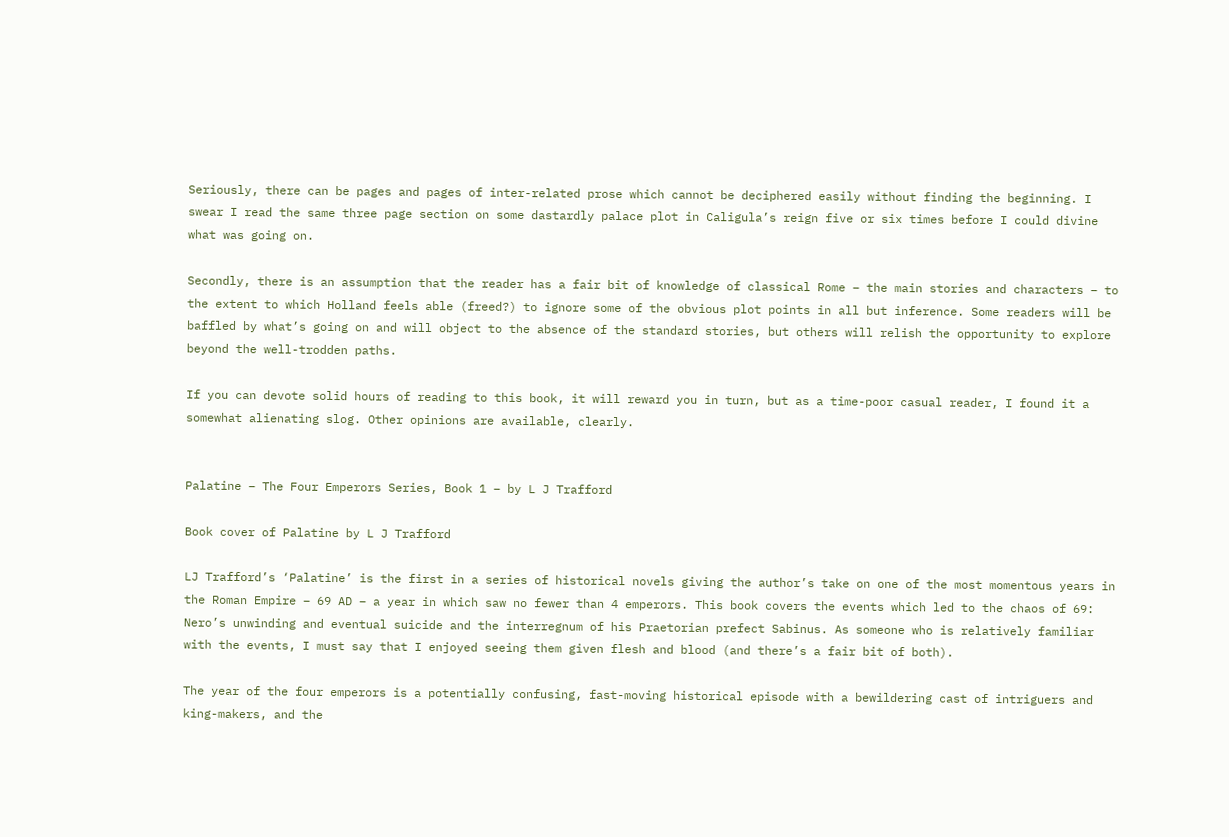Seriously, there can be pages and pages of inter-related prose which cannot be deciphered easily without finding the beginning. I swear I read the same three page section on some dastardly palace plot in Caligula’s reign five or six times before I could divine what was going on.

Secondly, there is an assumption that the reader has a fair bit of knowledge of classical Rome – the main stories and characters – to the extent to which Holland feels able (freed?) to ignore some of the obvious plot points in all but inference. Some readers will be baffled by what’s going on and will object to the absence of the standard stories, but others will relish the opportunity to explore beyond the well-trodden paths.

If you can devote solid hours of reading to this book, it will reward you in turn, but as a time-poor casual reader, I found it a somewhat alienating slog. Other opinions are available, clearly.


Palatine – The Four Emperors Series, Book 1 – by L J Trafford

Book cover of Palatine by L J Trafford

LJ Trafford’s ‘Palatine’ is the first in a series of historical novels giving the author’s take on one of the most momentous years in the Roman Empire – 69 AD – a year in which saw no fewer than 4 emperors. This book covers the events which led to the chaos of 69: Nero’s unwinding and eventual suicide and the interregnum of his Praetorian prefect Sabinus. As someone who is relatively familiar with the events, I must say that I enjoyed seeing them given flesh and blood (and there’s a fair bit of both).

The year of the four emperors is a potentially confusing, fast-moving historical episode with a bewildering cast of intriguers and king-makers, and the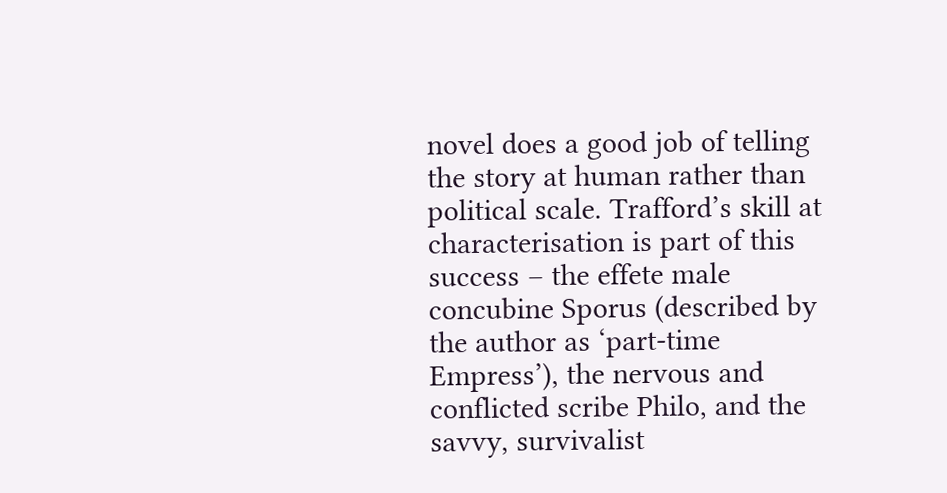novel does a good job of telling the story at human rather than political scale. Trafford’s skill at characterisation is part of this success – the effete male concubine Sporus (described by the author as ‘part-time Empress’), the nervous and conflicted scribe Philo, and the savvy, survivalist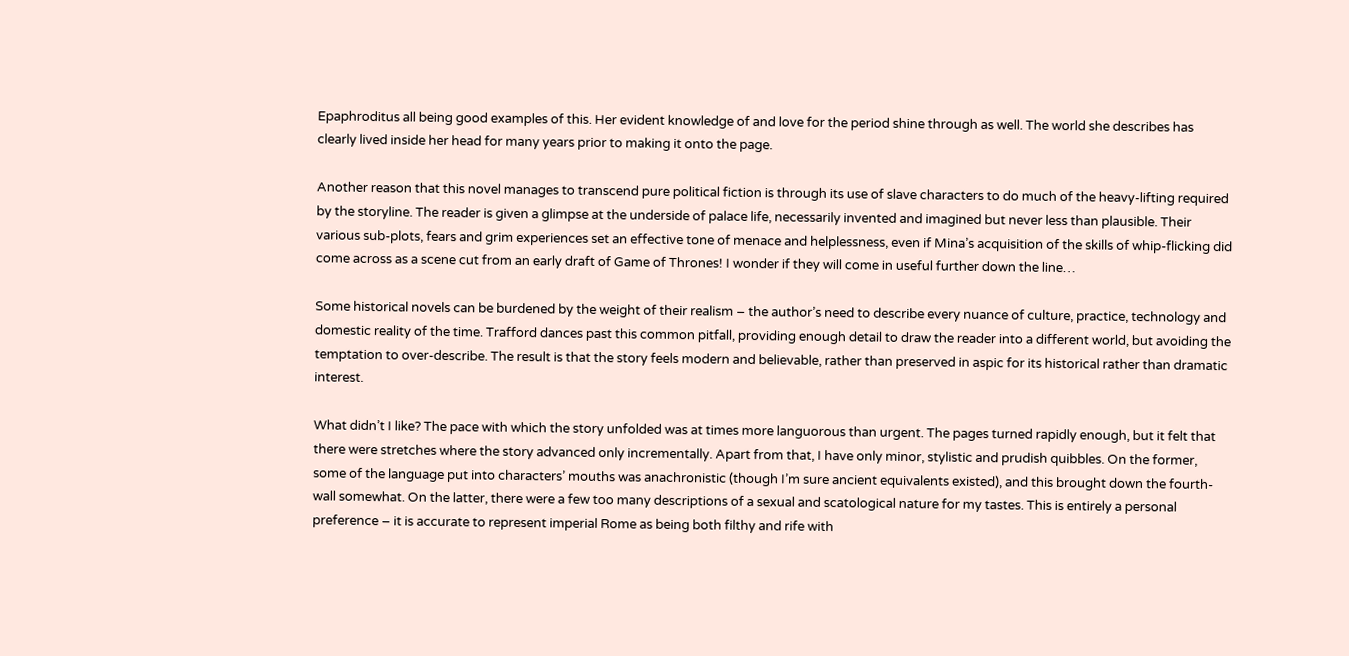Epaphroditus all being good examples of this. Her evident knowledge of and love for the period shine through as well. The world she describes has clearly lived inside her head for many years prior to making it onto the page.

Another reason that this novel manages to transcend pure political fiction is through its use of slave characters to do much of the heavy-lifting required by the storyline. The reader is given a glimpse at the underside of palace life, necessarily invented and imagined but never less than plausible. Their various sub-plots, fears and grim experiences set an effective tone of menace and helplessness, even if Mina’s acquisition of the skills of whip-flicking did come across as a scene cut from an early draft of Game of Thrones! I wonder if they will come in useful further down the line…

Some historical novels can be burdened by the weight of their realism – the author’s need to describe every nuance of culture, practice, technology and domestic reality of the time. Trafford dances past this common pitfall, providing enough detail to draw the reader into a different world, but avoiding the temptation to over-describe. The result is that the story feels modern and believable, rather than preserved in aspic for its historical rather than dramatic interest.

What didn’t I like? The pace with which the story unfolded was at times more languorous than urgent. The pages turned rapidly enough, but it felt that there were stretches where the story advanced only incrementally. Apart from that, I have only minor, stylistic and prudish quibbles. On the former, some of the language put into characters’ mouths was anachronistic (though I’m sure ancient equivalents existed), and this brought down the fourth-wall somewhat. On the latter, there were a few too many descriptions of a sexual and scatological nature for my tastes. This is entirely a personal preference – it is accurate to represent imperial Rome as being both filthy and rife with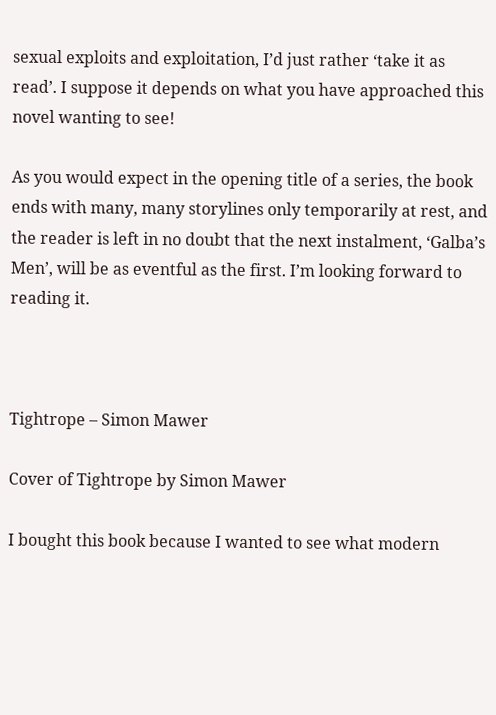sexual exploits and exploitation, I’d just rather ‘take it as read’. I suppose it depends on what you have approached this novel wanting to see!

As you would expect in the opening title of a series, the book ends with many, many storylines only temporarily at rest, and the reader is left in no doubt that the next instalment, ‘Galba’s Men’, will be as eventful as the first. I’m looking forward to reading it.



Tightrope – Simon Mawer

Cover of Tightrope by Simon Mawer

I bought this book because I wanted to see what modern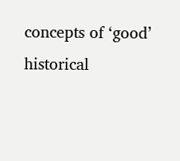concepts of ‘good’ historical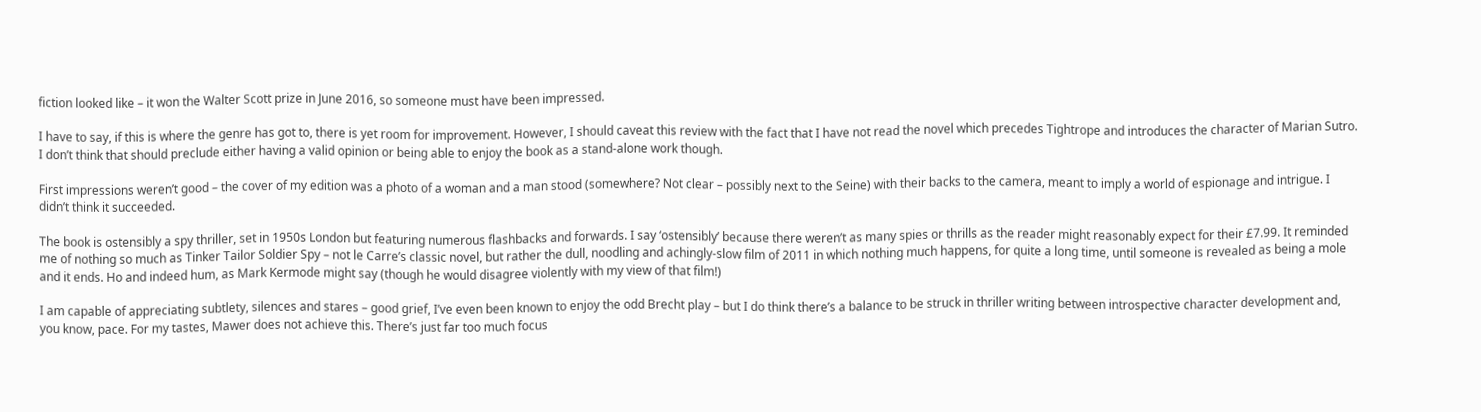fiction looked like – it won the Walter Scott prize in June 2016, so someone must have been impressed.

I have to say, if this is where the genre has got to, there is yet room for improvement. However, I should caveat this review with the fact that I have not read the novel which precedes Tightrope and introduces the character of Marian Sutro. I don’t think that should preclude either having a valid opinion or being able to enjoy the book as a stand-alone work though.

First impressions weren’t good – the cover of my edition was a photo of a woman and a man stood (somewhere? Not clear – possibly next to the Seine) with their backs to the camera, meant to imply a world of espionage and intrigue. I didn’t think it succeeded.

The book is ostensibly a spy thriller, set in 1950s London but featuring numerous flashbacks and forwards. I say ‘ostensibly’ because there weren’t as many spies or thrills as the reader might reasonably expect for their £7.99. It reminded me of nothing so much as Tinker Tailor Soldier Spy – not le Carre’s classic novel, but rather the dull, noodling and achingly-slow film of 2011 in which nothing much happens, for quite a long time, until someone is revealed as being a mole and it ends. Ho and indeed hum, as Mark Kermode might say (though he would disagree violently with my view of that film!)

I am capable of appreciating subtlety, silences and stares – good grief, I’ve even been known to enjoy the odd Brecht play – but I do think there’s a balance to be struck in thriller writing between introspective character development and, you know, pace. For my tastes, Mawer does not achieve this. There’s just far too much focus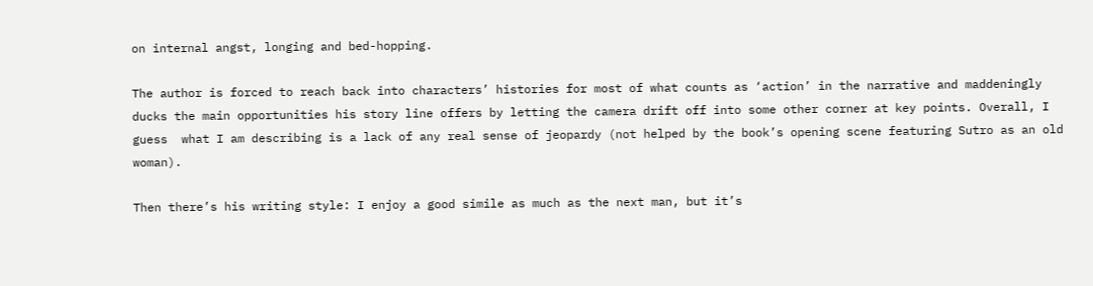on internal angst, longing and bed-hopping.

The author is forced to reach back into characters’ histories for most of what counts as ‘action’ in the narrative and maddeningly ducks the main opportunities his story line offers by letting the camera drift off into some other corner at key points. Overall, I guess  what I am describing is a lack of any real sense of jeopardy (not helped by the book’s opening scene featuring Sutro as an old woman).

Then there’s his writing style: I enjoy a good simile as much as the next man, but it’s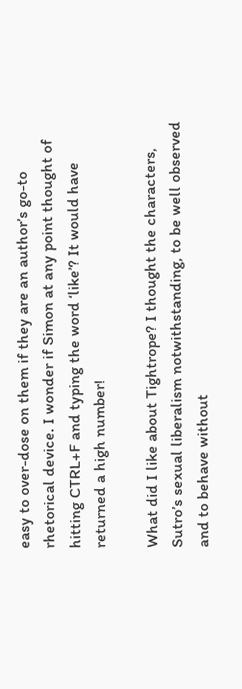easy to over-dose on them if they are an author’s go-to rhetorical device. I wonder if Simon at any point thought of hitting CTRL+F and typing the word ‘like’? It would have returned a high number!

What did I like about Tightrope? I thought the characters, Sutro’s sexual liberalism notwithstanding, to be well observed and to behave without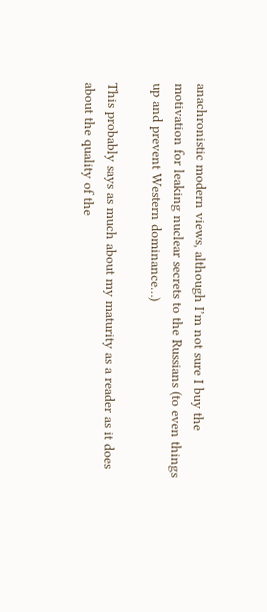anachronistic modern views, although I’m not sure I buy the motivation for leaking nuclear secrets to the Russians (to even things up and prevent Western dominance…)

This probably says as much about my maturity as a reader as it does about the quality of the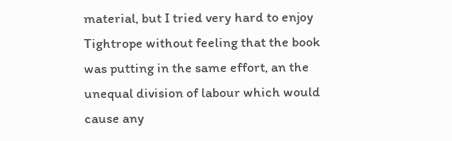material, but I tried very hard to enjoy Tightrope without feeling that the book was putting in the same effort, an the unequal division of labour which would cause any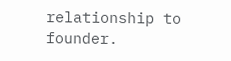relationship to founder.